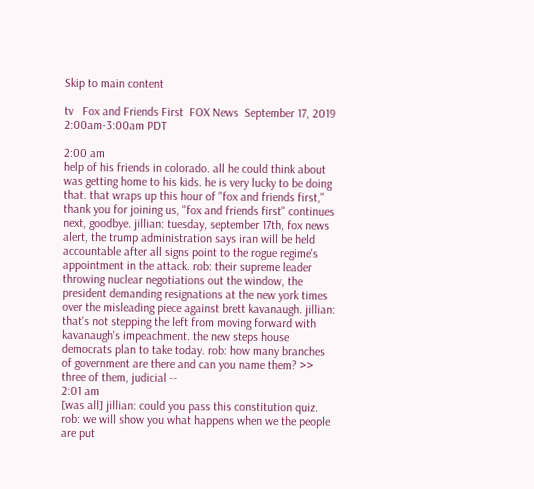Skip to main content

tv   Fox and Friends First  FOX News  September 17, 2019 2:00am-3:00am PDT

2:00 am
help of his friends in colorado. all he could think about was getting home to his kids. he is very lucky to be doing that. that wraps up this hour of "fox and friends first," thank you for joining us, "fox and friends first" continues next, goodbye. jillian: tuesday, september 17th, fox news alert, the trump administration says iran will be held accountable after all signs point to the rogue regime's appointment in the attack. rob: their supreme leader throwing nuclear negotiations out the window, the president demanding resignations at the new york times over the misleading piece against brett kavanaugh. jillian: that's not stepping the left from moving forward with kavanaugh's impeachment. the new steps house democrats plan to take today. rob: how many branches of government are there and can you name them? >> three of them, judicial --
2:01 am
[was all] jillian: could you pass this constitution quiz. rob: we will show you what happens when we the people are put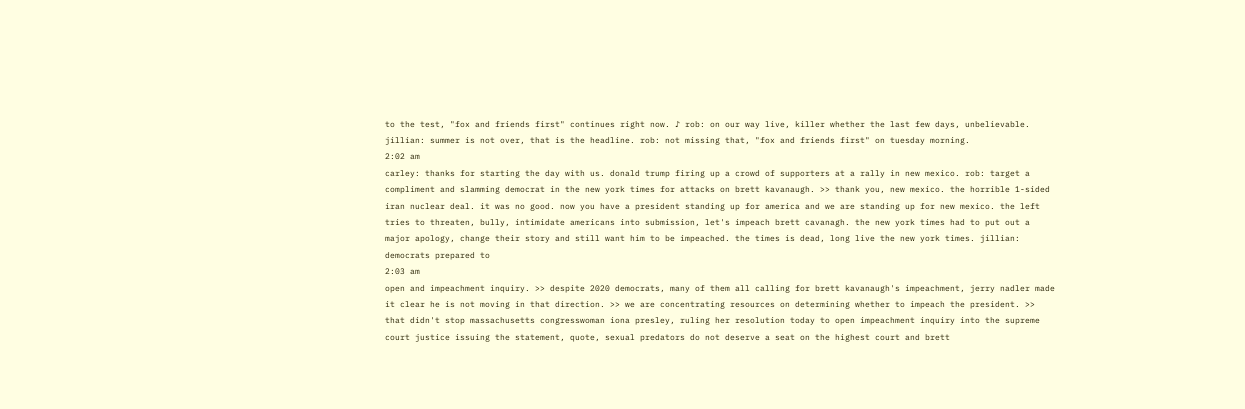to the test, "fox and friends first" continues right now. ♪ rob: on our way live, killer whether the last few days, unbelievable. jillian: summer is not over, that is the headline. rob: not missing that, "fox and friends first" on tuesday morning.
2:02 am
carley: thanks for starting the day with us. donald trump firing up a crowd of supporters at a rally in new mexico. rob: target a compliment and slamming democrat in the new york times for attacks on brett kavanaugh. >> thank you, new mexico. the horrible 1-sided iran nuclear deal. it was no good. now you have a president standing up for america and we are standing up for new mexico. the left tries to threaten, bully, intimidate americans into submission, let's impeach brett cavanagh. the new york times had to put out a major apology, change their story and still want him to be impeached. the times is dead, long live the new york times. jillian: democrats prepared to
2:03 am
open and impeachment inquiry. >> despite 2020 democrats, many of them all calling for brett kavanaugh's impeachment, jerry nadler made it clear he is not moving in that direction. >> we are concentrating resources on determining whether to impeach the president. >> that didn't stop massachusetts congresswoman iona presley, ruling her resolution today to open impeachment inquiry into the supreme court justice issuing the statement, quote, sexual predators do not deserve a seat on the highest court and brett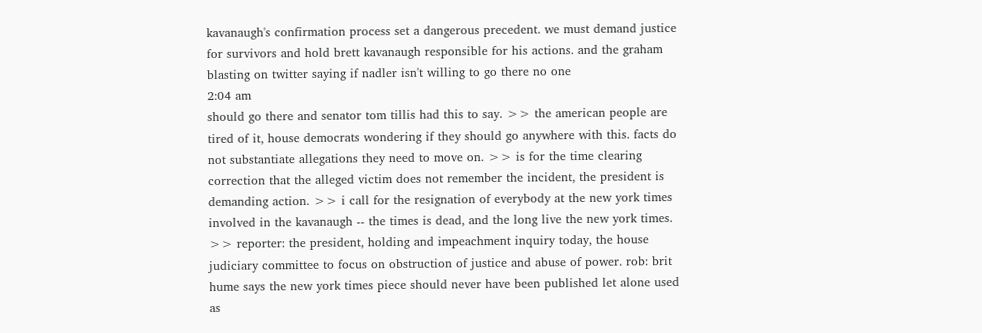kavanaugh's confirmation process set a dangerous precedent. we must demand justice for survivors and hold brett kavanaugh responsible for his actions. and the graham blasting on twitter saying if nadler isn't willing to go there no one
2:04 am
should go there and senator tom tillis had this to say. >> the american people are tired of it, house democrats wondering if they should go anywhere with this. facts do not substantiate allegations they need to move on. >> is for the time clearing correction that the alleged victim does not remember the incident, the president is demanding action. >> i call for the resignation of everybody at the new york times involved in the kavanaugh -- the times is dead, and the long live the new york times. >> reporter: the president, holding and impeachment inquiry today, the house judiciary committee to focus on obstruction of justice and abuse of power. rob: brit hume says the new york times piece should never have been published let alone used as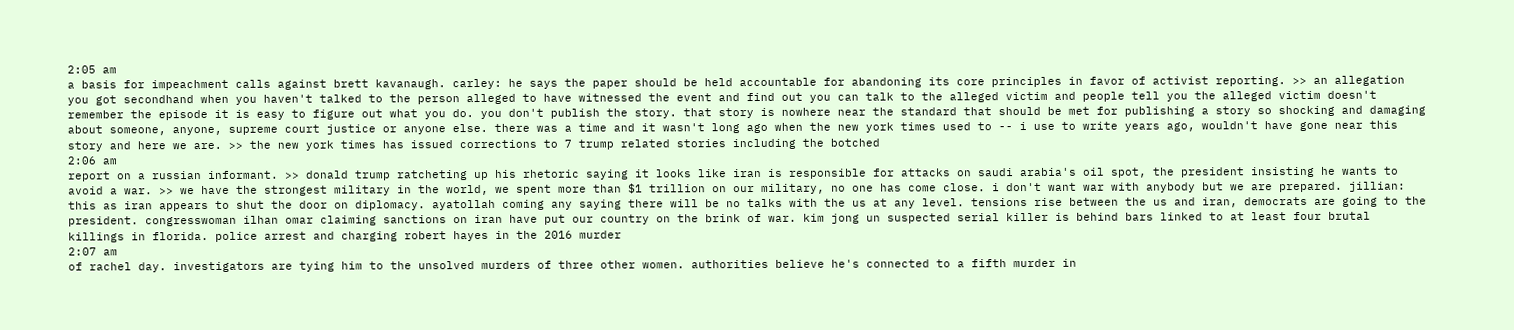2:05 am
a basis for impeachment calls against brett kavanaugh. carley: he says the paper should be held accountable for abandoning its core principles in favor of activist reporting. >> an allegation you got secondhand when you haven't talked to the person alleged to have witnessed the event and find out you can talk to the alleged victim and people tell you the alleged victim doesn't remember the episode it is easy to figure out what you do. you don't publish the story. that story is nowhere near the standard that should be met for publishing a story so shocking and damaging about someone, anyone, supreme court justice or anyone else. there was a time and it wasn't long ago when the new york times used to -- i use to write years ago, wouldn't have gone near this story and here we are. >> the new york times has issued corrections to 7 trump related stories including the botched
2:06 am
report on a russian informant. >> donald trump ratcheting up his rhetoric saying it looks like iran is responsible for attacks on saudi arabia's oil spot, the president insisting he wants to avoid a war. >> we have the strongest military in the world, we spent more than $1 trillion on our military, no one has come close. i don't want war with anybody but we are prepared. jillian: this as iran appears to shut the door on diplomacy. ayatollah coming any saying there will be no talks with the us at any level. tensions rise between the us and iran, democrats are going to the president. congresswoman ilhan omar claiming sanctions on iran have put our country on the brink of war. kim jong un suspected serial killer is behind bars linked to at least four brutal killings in florida. police arrest and charging robert hayes in the 2016 murder
2:07 am
of rachel day. investigators are tying him to the unsolved murders of three other women. authorities believe he's connected to a fifth murder in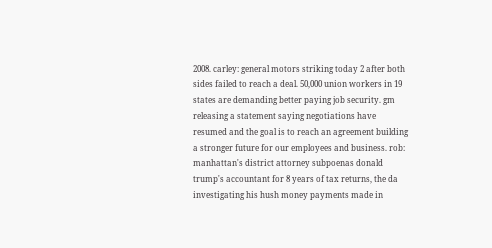2008. carley: general motors striking today 2 after both sides failed to reach a deal. 50,000 union workers in 19 states are demanding better paying job security. gm releasing a statement saying negotiations have resumed and the goal is to reach an agreement building a stronger future for our employees and business. rob: manhattan's district attorney subpoenas donald trump's accountant for 8 years of tax returns, the da investigating his hush money payments made in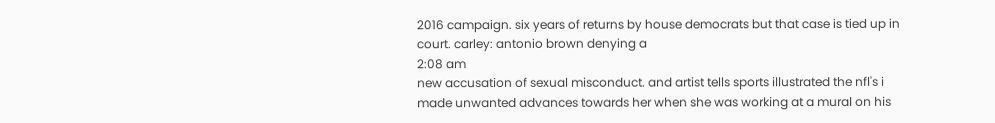2016 campaign. six years of returns by house democrats but that case is tied up in court. carley: antonio brown denying a
2:08 am
new accusation of sexual misconduct. and artist tells sports illustrated the nfl's i made unwanted advances towards her when she was working at a mural on his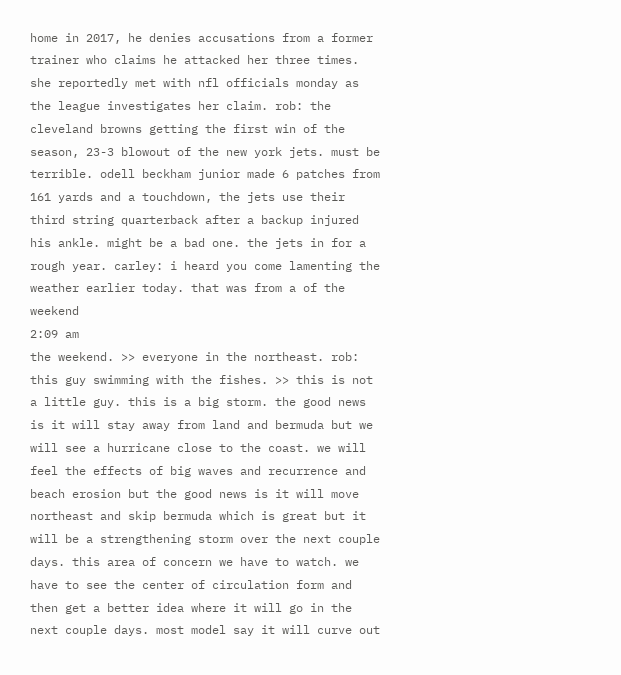home in 2017, he denies accusations from a former trainer who claims he attacked her three times. she reportedly met with nfl officials monday as the league investigates her claim. rob: the cleveland browns getting the first win of the season, 23-3 blowout of the new york jets. must be terrible. odell beckham junior made 6 patches from 161 yards and a touchdown, the jets use their third string quarterback after a backup injured his ankle. might be a bad one. the jets in for a rough year. carley: i heard you come lamenting the weather earlier today. that was from a of the weekend
2:09 am
the weekend. >> everyone in the northeast. rob: this guy swimming with the fishes. >> this is not a little guy. this is a big storm. the good news is it will stay away from land and bermuda but we will see a hurricane close to the coast. we will feel the effects of big waves and recurrence and beach erosion but the good news is it will move northeast and skip bermuda which is great but it will be a strengthening storm over the next couple days. this area of concern we have to watch. we have to see the center of circulation form and then get a better idea where it will go in the next couple days. most model say it will curve out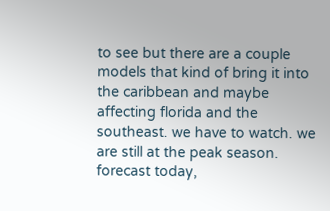to see but there are a couple models that kind of bring it into the caribbean and maybe affecting florida and the southeast. we have to watch. we are still at the peak season. forecast today,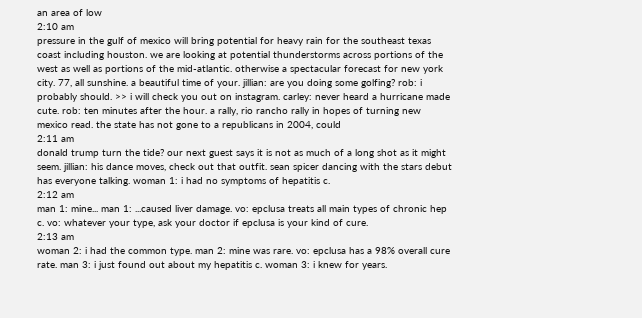an area of low
2:10 am
pressure in the gulf of mexico will bring potential for heavy rain for the southeast texas coast including houston. we are looking at potential thunderstorms across portions of the west as well as portions of the mid-atlantic. otherwise a spectacular forecast for new york city. 77, all sunshine. a beautiful time of your. jillian: are you doing some golfing? rob: i probably should. >> i will check you out on instagram. carley: never heard a hurricane made cute. rob: ten minutes after the hour. a rally, rio rancho rally in hopes of turning new mexico read. the state has not gone to a republicans in 2004, could
2:11 am
donald trump turn the tide? our next guest says it is not as much of a long shot as it might seem. jillian: his dance moves, check out that outfit. sean spicer dancing with the stars debut has everyone talking. woman 1: i had no symptoms of hepatitis c.
2:12 am
man 1: mine... man 1: ...caused liver damage. vo: epclusa treats all main types of chronic hep c. vo: whatever your type, ask your doctor if epclusa is your kind of cure.
2:13 am
woman 2: i had the common type. man 2: mine was rare. vo: epclusa has a 98% overall cure rate. man 3: i just found out about my hepatitis c. woman 3: i knew for years.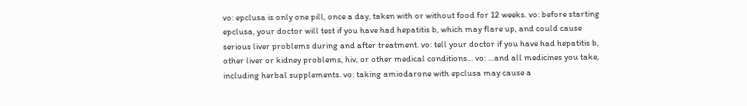vo: epclusa is only one pill, once a day, taken with or without food for 12 weeks. vo: before starting epclusa, your doctor will test if you have had hepatitis b, which may flare up, and could cause serious liver problems during and after treatment. vo: tell your doctor if you have had hepatitis b, other liver or kidney problems, hiv, or other medical conditions... vo: ...and all medicines you take, including herbal supplements. vo: taking amiodarone with epclusa may cause a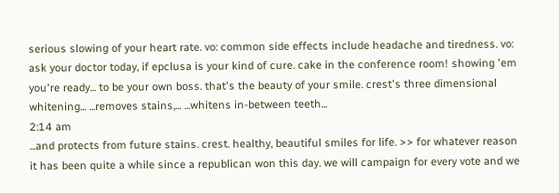serious slowing of your heart rate. vo: common side effects include headache and tiredness. vo: ask your doctor today, if epclusa is your kind of cure. cake in the conference room! showing 'em you're ready... to be your own boss. that's the beauty of your smile. crest's three dimensional whitening... ...removes stains,... ...whitens in-between teeth...
2:14 am
...and protects from future stains. crest. healthy, beautiful smiles for life. >> for whatever reason it has been quite a while since a republican won this day. we will campaign for every vote and we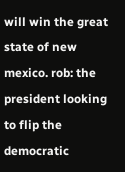will win the great state of new mexico. rob: the president looking to flip the democratic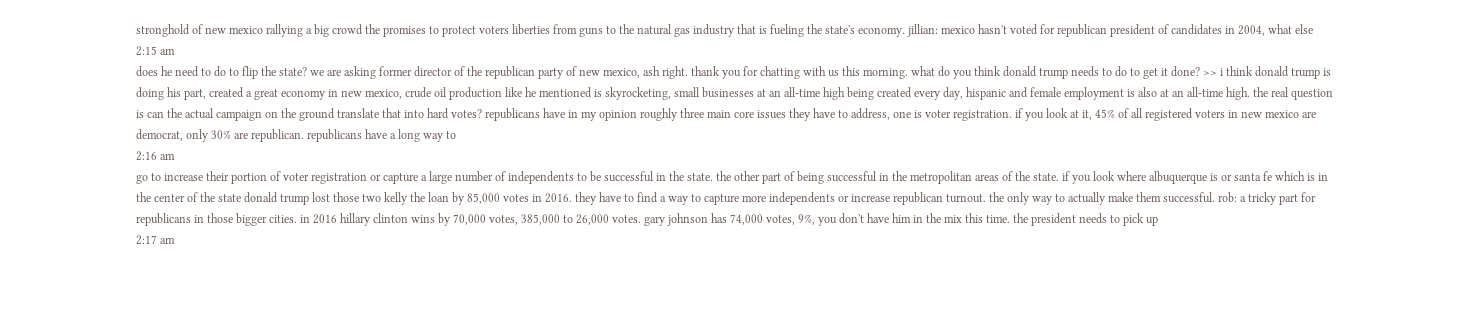stronghold of new mexico rallying a big crowd the promises to protect voters liberties from guns to the natural gas industry that is fueling the state's economy. jillian: mexico hasn't voted for republican president of candidates in 2004, what else
2:15 am
does he need to do to flip the state? we are asking former director of the republican party of new mexico, ash right. thank you for chatting with us this morning. what do you think donald trump needs to do to get it done? >> i think donald trump is doing his part, created a great economy in new mexico, crude oil production like he mentioned is skyrocketing, small businesses at an all-time high being created every day, hispanic and female employment is also at an all-time high. the real question is can the actual campaign on the ground translate that into hard votes? republicans have in my opinion roughly three main core issues they have to address, one is voter registration. if you look at it, 45% of all registered voters in new mexico are democrat, only 30% are republican. republicans have a long way to
2:16 am
go to increase their portion of voter registration or capture a large number of independents to be successful in the state. the other part of being successful in the metropolitan areas of the state. if you look where albuquerque is or santa fe which is in the center of the state donald trump lost those two kelly the loan by 85,000 votes in 2016. they have to find a way to capture more independents or increase republican turnout. the only way to actually make them successful. rob: a tricky part for republicans in those bigger cities. in 2016 hillary clinton wins by 70,000 votes, 385,000 to 26,000 votes. gary johnson has 74,000 votes, 9%, you don't have him in the mix this time. the president needs to pick up
2:17 am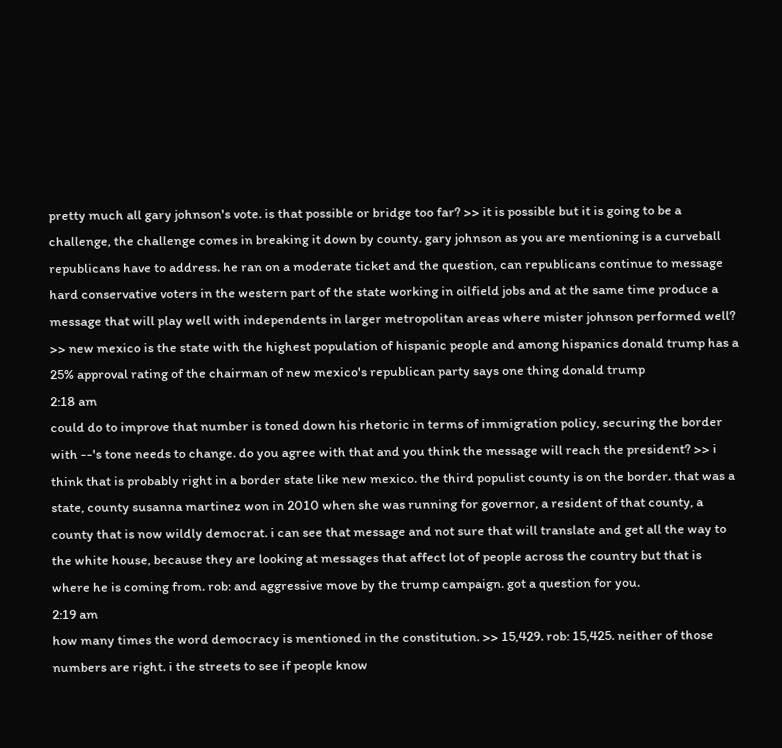pretty much all gary johnson's vote. is that possible or bridge too far? >> it is possible but it is going to be a challenge, the challenge comes in breaking it down by county. gary johnson as you are mentioning is a curveball republicans have to address. he ran on a moderate ticket and the question, can republicans continue to message hard conservative voters in the western part of the state working in oilfield jobs and at the same time produce a message that will play well with independents in larger metropolitan areas where mister johnson performed well? >> new mexico is the state with the highest population of hispanic people and among hispanics donald trump has a 25% approval rating of the chairman of new mexico's republican party says one thing donald trump
2:18 am
could do to improve that number is toned down his rhetoric in terms of immigration policy, securing the border with --'s tone needs to change. do you agree with that and you think the message will reach the president? >> i think that is probably right in a border state like new mexico. the third populist county is on the border. that was a state, county susanna martinez won in 2010 when she was running for governor, a resident of that county, a county that is now wildly democrat. i can see that message and not sure that will translate and get all the way to the white house, because they are looking at messages that affect lot of people across the country but that is where he is coming from. rob: and aggressive move by the trump campaign. got a question for you.
2:19 am
how many times the word democracy is mentioned in the constitution. >> 15,429. rob: 15,425. neither of those numbers are right. i the streets to see if people know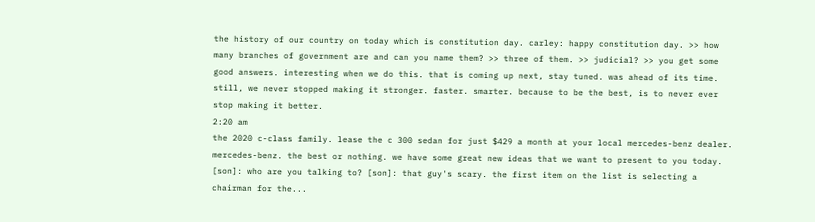the history of our country on today which is constitution day. carley: happy constitution day. >> how many branches of government are and can you name them? >> three of them. >> judicial? >> you get some good answers. interesting when we do this. that is coming up next, stay tuned. was ahead of its time. still, we never stopped making it stronger. faster. smarter. because to be the best, is to never ever stop making it better.
2:20 am
the 2020 c-class family. lease the c 300 sedan for just $429 a month at your local mercedes-benz dealer. mercedes-benz. the best or nothing. we have some great new ideas that we want to present to you today. [son]: who are you talking to? [son]: that guy's scary. the first item on the list is selecting a chairman for the...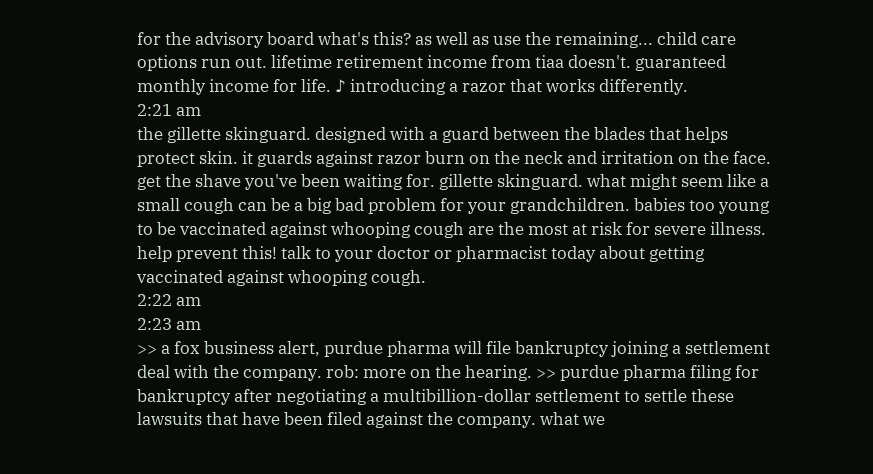for the advisory board what's this? as well as use the remaining... child care options run out. lifetime retirement income from tiaa doesn't. guaranteed monthly income for life. ♪ introducing a razor that works differently.
2:21 am
the gillette skinguard. designed with a guard between the blades that helps protect skin. it guards against razor burn on the neck and irritation on the face. get the shave you've been waiting for. gillette skinguard. what might seem like a small cough can be a big bad problem for your grandchildren. babies too young to be vaccinated against whooping cough are the most at risk for severe illness. help prevent this! talk to your doctor or pharmacist today about getting vaccinated against whooping cough.
2:22 am
2:23 am
>> a fox business alert, purdue pharma will file bankruptcy joining a settlement deal with the company. rob: more on the hearing. >> purdue pharma filing for bankruptcy after negotiating a multibillion-dollar settlement to settle these lawsuits that have been filed against the company. what we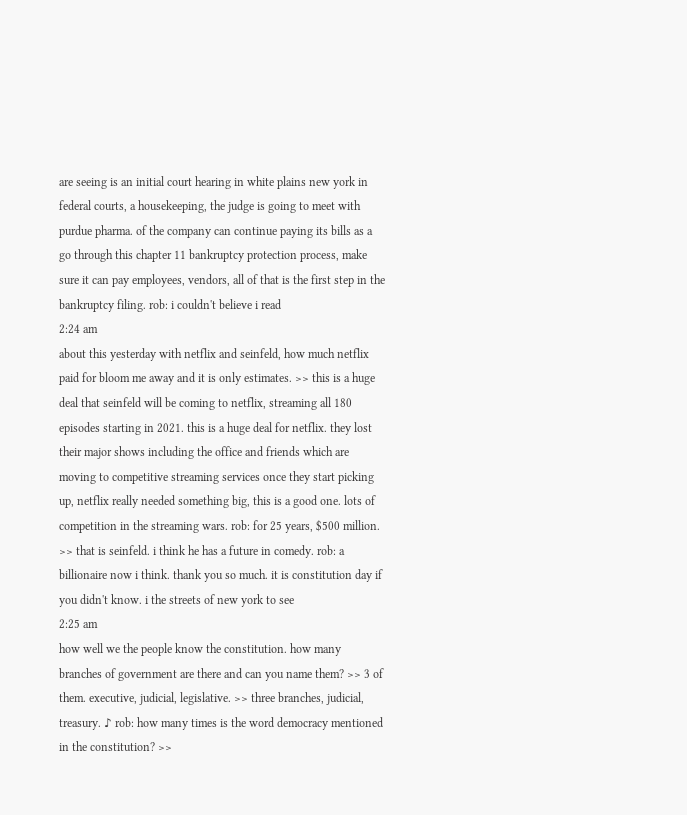are seeing is an initial court hearing in white plains new york in federal courts, a housekeeping, the judge is going to meet with purdue pharma. of the company can continue paying its bills as a go through this chapter 11 bankruptcy protection process, make sure it can pay employees, vendors, all of that is the first step in the bankruptcy filing. rob: i couldn't believe i read
2:24 am
about this yesterday with netflix and seinfeld, how much netflix paid for bloom me away and it is only estimates. >> this is a huge deal that seinfeld will be coming to netflix, streaming all 180 episodes starting in 2021. this is a huge deal for netflix. they lost their major shows including the office and friends which are moving to competitive streaming services once they start picking up, netflix really needed something big, this is a good one. lots of competition in the streaming wars. rob: for 25 years, $500 million. >> that is seinfeld. i think he has a future in comedy. rob: a billionaire now i think. thank you so much. it is constitution day if you didn't know. i the streets of new york to see
2:25 am
how well we the people know the constitution. how many branches of government are there and can you name them? >> 3 of them. executive, judicial, legislative. >> three branches, judicial, treasury. ♪ rob: how many times is the word democracy mentioned in the constitution? >>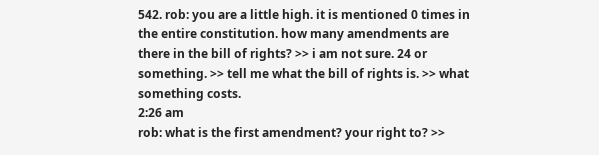542. rob: you are a little high. it is mentioned 0 times in the entire constitution. how many amendments are there in the bill of rights? >> i am not sure. 24 or something. >> tell me what the bill of rights is. >> what something costs.
2:26 am
rob: what is the first amendment? your right to? >>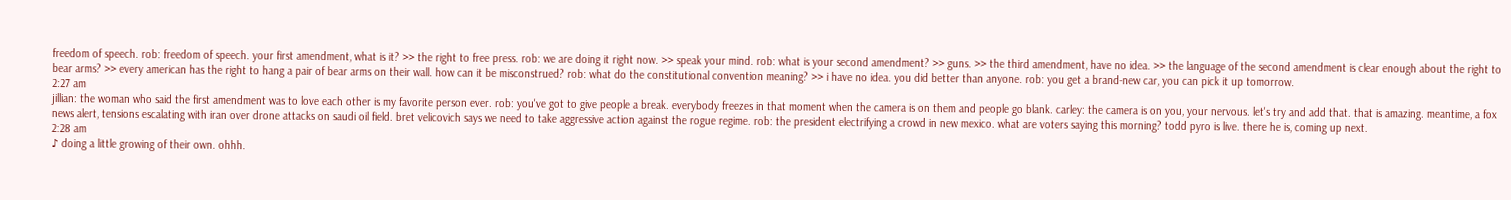freedom of speech. rob: freedom of speech. your first amendment, what is it? >> the right to free press. rob: we are doing it right now. >> speak your mind. rob: what is your second amendment? >> guns. >> the third amendment, have no idea. >> the language of the second amendment is clear enough about the right to bear arms? >> every american has the right to hang a pair of bear arms on their wall. how can it be misconstrued? rob: what do the constitutional convention meaning? >> i have no idea. you did better than anyone. rob: you get a brand-new car, you can pick it up tomorrow.
2:27 am
jillian: the woman who said the first amendment was to love each other is my favorite person ever. rob: you've got to give people a break. everybody freezes in that moment when the camera is on them and people go blank. carley: the camera is on you, your nervous. let's try and add that. that is amazing. meantime, a fox news alert, tensions escalating with iran over drone attacks on saudi oil field. bret velicovich says we need to take aggressive action against the rogue regime. rob: the president electrifying a crowd in new mexico. what are voters saying this morning? todd pyro is live. there he is, coming up next.
2:28 am
♪ doing a little growing of their own. ohhh.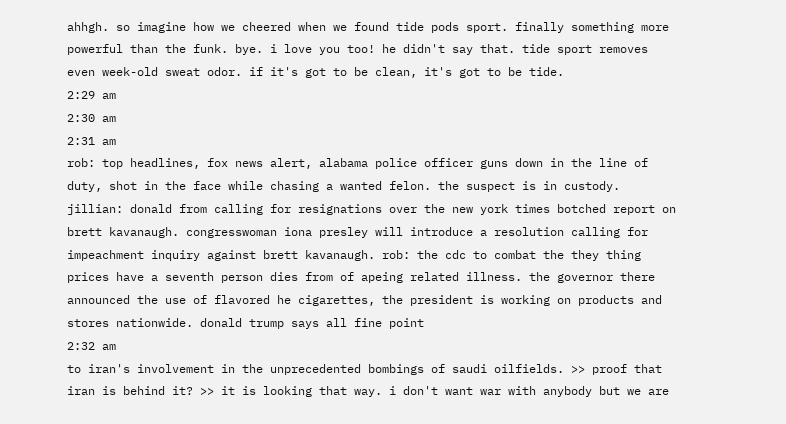ahhgh. so imagine how we cheered when we found tide pods sport. finally something more powerful than the funk. bye. i love you too! he didn't say that. tide sport removes even week-old sweat odor. if it's got to be clean, it's got to be tide.
2:29 am
2:30 am
2:31 am
rob: top headlines, fox news alert, alabama police officer guns down in the line of duty, shot in the face while chasing a wanted felon. the suspect is in custody. jillian: donald from calling for resignations over the new york times botched report on brett kavanaugh. congresswoman iona presley will introduce a resolution calling for impeachment inquiry against brett kavanaugh. rob: the cdc to combat the they thing prices have a seventh person dies from of apeing related illness. the governor there announced the use of flavored he cigarettes, the president is working on products and stores nationwide. donald trump says all fine point
2:32 am
to iran's involvement in the unprecedented bombings of saudi oilfields. >> proof that iran is behind it? >> it is looking that way. i don't want war with anybody but we are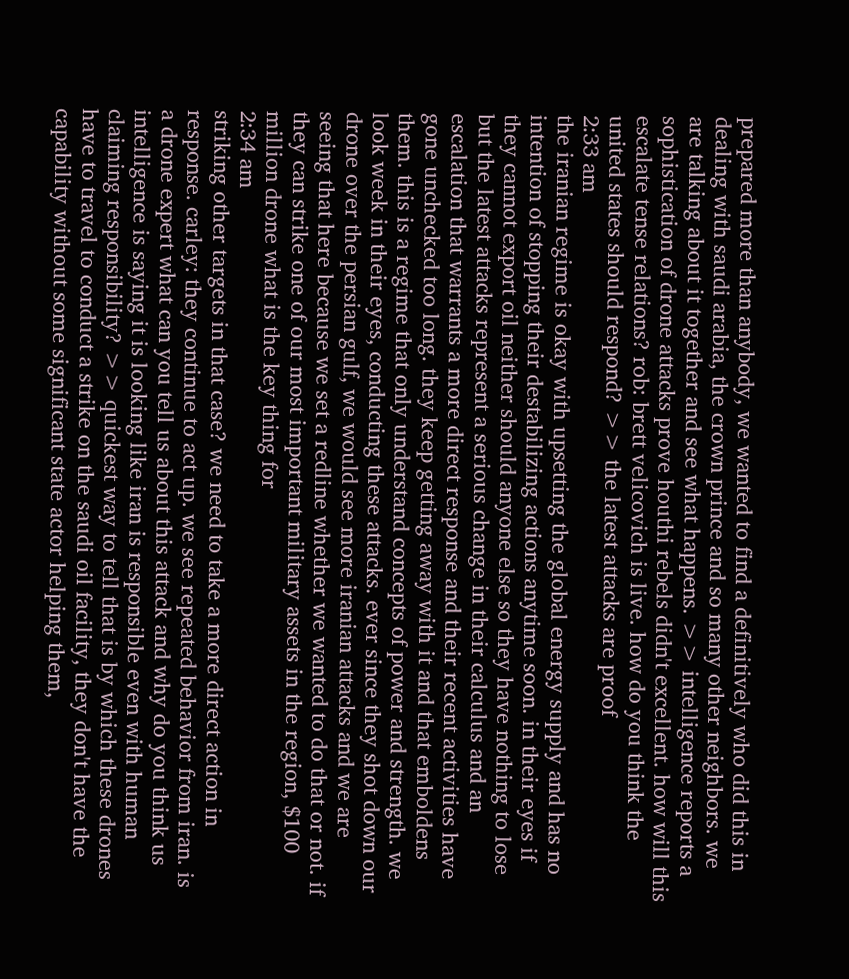prepared more than anybody, we wanted to find a definitively who did this in dealing with saudi arabia, the crown prince and so many other neighbors. we are talking about it together and see what happens. >> intelligence reports a sophistication of drone attacks prove houthi rebels didn't excellent. how will this escalate tense relations? rob: brett velicovich is live. how do you think the united states should respond? >> the latest attacks are proof
2:33 am
the iranian regime is okay with upsetting the global energy supply and has no intention of stopping their destabilizing actions anytime soon. in their eyes if they cannot export oil neither should anyone else so they have nothing to lose but the latest attacks represent a serious change in their calculus and an escalation that warrants a more direct response and their recent activities have gone unchecked too long. they keep getting away with it and that emboldens them. this is a regime that only understand concepts of power and strength. we look week in their eyes, conducting these attacks. ever since they shot down our drone over the persian gulf, we would see more iranian attacks and we are seeing that here because we set a redline whether we wanted to do that or not. if they can strike one of our most important military assets in the region, $100 million drone what is the key thing for
2:34 am
striking other targets in that case? we need to take a more direct action in response. carley: they continue to act up. we see repeated behavior from iran. is a drone expert what can you tell us about this attack and why do you think us intelligence is saying it is looking like iran is responsible even with human claiming responsibility? >> quickest way to tell that is by which these drones have to travel to conduct a strike on the saudi oil facility, they don't have the capability without some significant state actor helping them,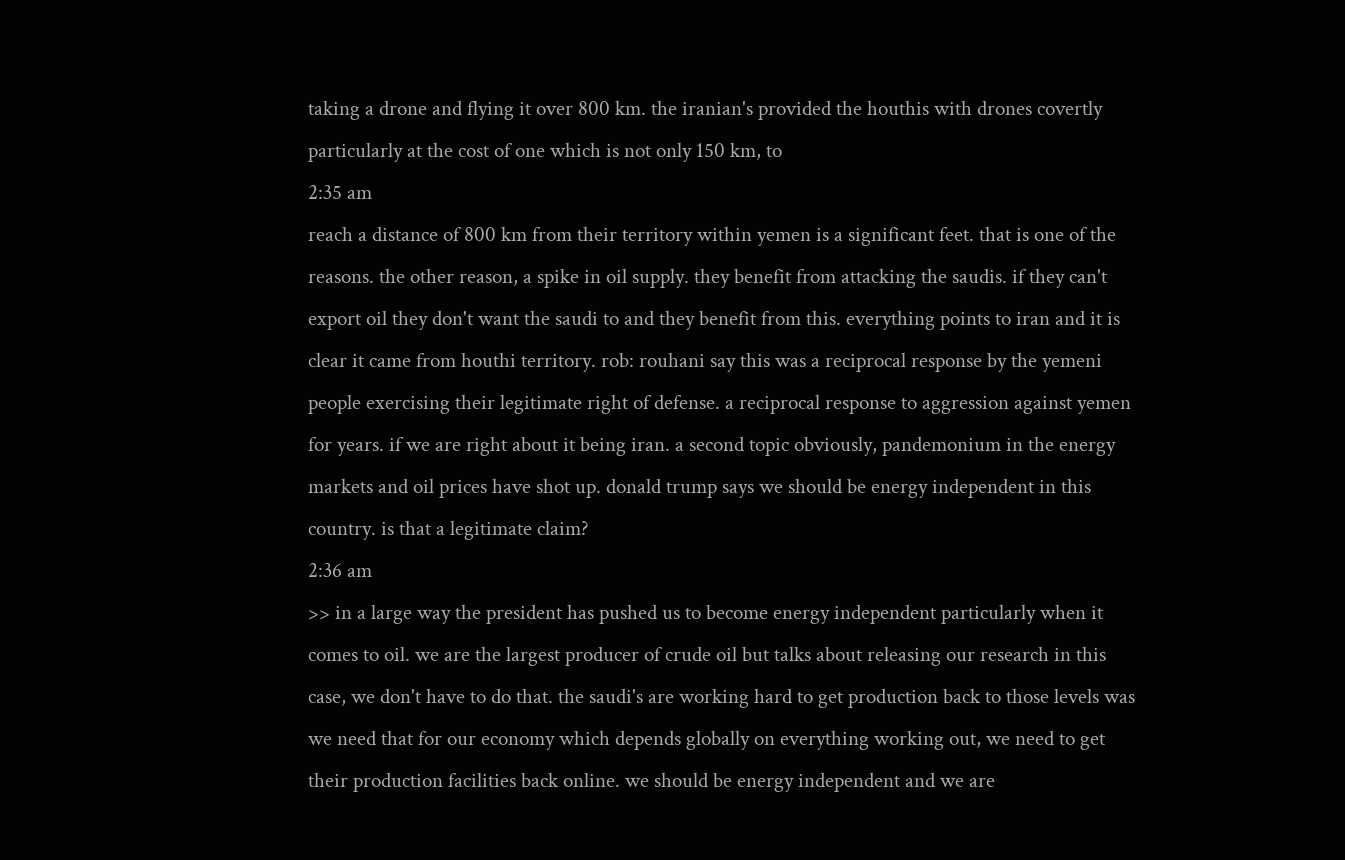taking a drone and flying it over 800 km. the iranian's provided the houthis with drones covertly particularly at the cost of one which is not only 150 km, to
2:35 am
reach a distance of 800 km from their territory within yemen is a significant feet. that is one of the reasons. the other reason, a spike in oil supply. they benefit from attacking the saudis. if they can't export oil they don't want the saudi to and they benefit from this. everything points to iran and it is clear it came from houthi territory. rob: rouhani say this was a reciprocal response by the yemeni people exercising their legitimate right of defense. a reciprocal response to aggression against yemen for years. if we are right about it being iran. a second topic obviously, pandemonium in the energy markets and oil prices have shot up. donald trump says we should be energy independent in this country. is that a legitimate claim?
2:36 am
>> in a large way the president has pushed us to become energy independent particularly when it comes to oil. we are the largest producer of crude oil but talks about releasing our research in this case, we don't have to do that. the saudi's are working hard to get production back to those levels was we need that for our economy which depends globally on everything working out, we need to get their production facilities back online. we should be energy independent and we are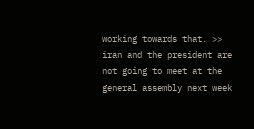working towards that. >> iran and the president are not going to meet at the general assembly next week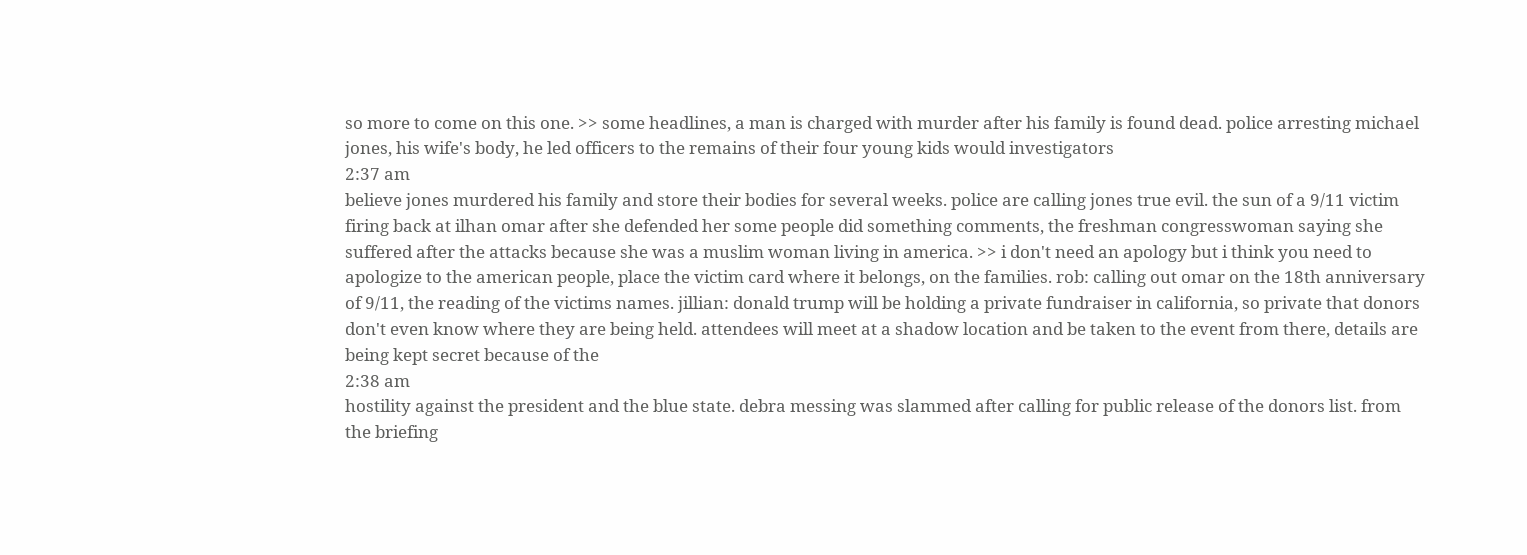so more to come on this one. >> some headlines, a man is charged with murder after his family is found dead. police arresting michael jones, his wife's body, he led officers to the remains of their four young kids would investigators
2:37 am
believe jones murdered his family and store their bodies for several weeks. police are calling jones true evil. the sun of a 9/11 victim firing back at ilhan omar after she defended her some people did something comments, the freshman congresswoman saying she suffered after the attacks because she was a muslim woman living in america. >> i don't need an apology but i think you need to apologize to the american people, place the victim card where it belongs, on the families. rob: calling out omar on the 18th anniversary of 9/11, the reading of the victims names. jillian: donald trump will be holding a private fundraiser in california, so private that donors don't even know where they are being held. attendees will meet at a shadow location and be taken to the event from there, details are being kept secret because of the
2:38 am
hostility against the president and the blue state. debra messing was slammed after calling for public release of the donors list. from the briefing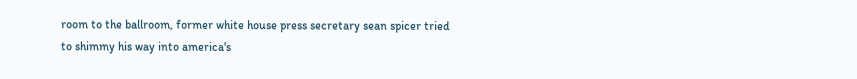room to the ballroom, former white house press secretary sean spicer tried to shimmy his way into america's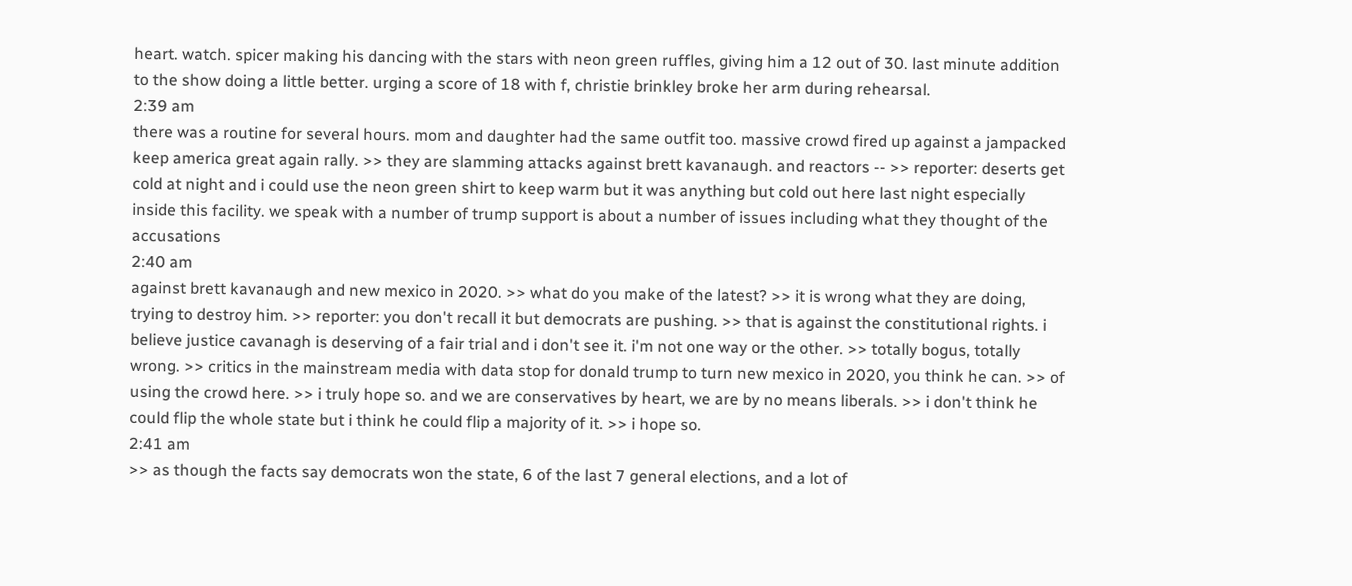heart. watch. spicer making his dancing with the stars with neon green ruffles, giving him a 12 out of 30. last minute addition to the show doing a little better. urging a score of 18 with f, christie brinkley broke her arm during rehearsal.
2:39 am
there was a routine for several hours. mom and daughter had the same outfit too. massive crowd fired up against a jampacked keep america great again rally. >> they are slamming attacks against brett kavanaugh. and reactors -- >> reporter: deserts get cold at night and i could use the neon green shirt to keep warm but it was anything but cold out here last night especially inside this facility. we speak with a number of trump support is about a number of issues including what they thought of the accusations
2:40 am
against brett kavanaugh and new mexico in 2020. >> what do you make of the latest? >> it is wrong what they are doing, trying to destroy him. >> reporter: you don't recall it but democrats are pushing. >> that is against the constitutional rights. i believe justice cavanagh is deserving of a fair trial and i don't see it. i'm not one way or the other. >> totally bogus, totally wrong. >> critics in the mainstream media with data stop for donald trump to turn new mexico in 2020, you think he can. >> of using the crowd here. >> i truly hope so. and we are conservatives by heart, we are by no means liberals. >> i don't think he could flip the whole state but i think he could flip a majority of it. >> i hope so.
2:41 am
>> as though the facts say democrats won the state, 6 of the last 7 general elections, and a lot of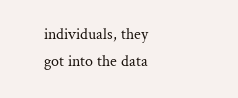individuals, they got into the data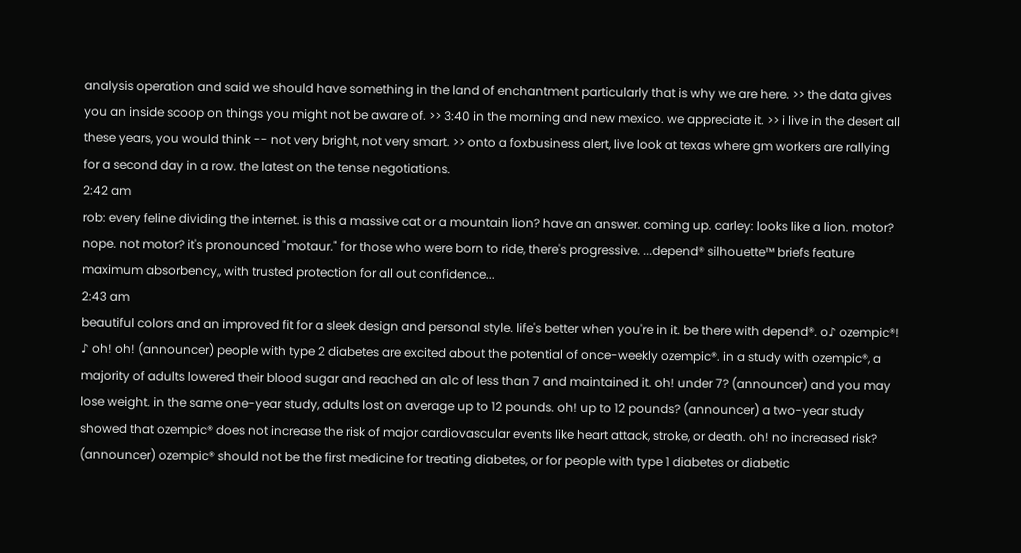analysis operation and said we should have something in the land of enchantment particularly that is why we are here. >> the data gives you an inside scoop on things you might not be aware of. >> 3:40 in the morning and new mexico. we appreciate it. >> i live in the desert all these years, you would think -- not very bright, not very smart. >> onto a foxbusiness alert, live look at texas where gm workers are rallying for a second day in a row. the latest on the tense negotiations.
2:42 am
rob: every feline dividing the internet. is this a massive cat or a mountain lion? have an answer. coming up. carley: looks like a lion. motor? nope. not motor? it's pronounced "motaur." for those who were born to ride, there's progressive. ...depend® silhouette™ briefs feature maximum absorbency,, with trusted protection for all out confidence...
2:43 am
beautiful colors and an improved fit for a sleek design and personal style. life's better when you're in it. be there with depend®. o♪ ozempic®! ♪ oh! oh! (announcer) people with type 2 diabetes are excited about the potential of once-weekly ozempic®. in a study with ozempic®, a majority of adults lowered their blood sugar and reached an a1c of less than 7 and maintained it. oh! under 7? (announcer) and you may lose weight. in the same one-year study, adults lost on average up to 12 pounds. oh! up to 12 pounds? (announcer) a two-year study showed that ozempic® does not increase the risk of major cardiovascular events like heart attack, stroke, or death. oh! no increased risk? (announcer) ozempic® should not be the first medicine for treating diabetes, or for people with type 1 diabetes or diabetic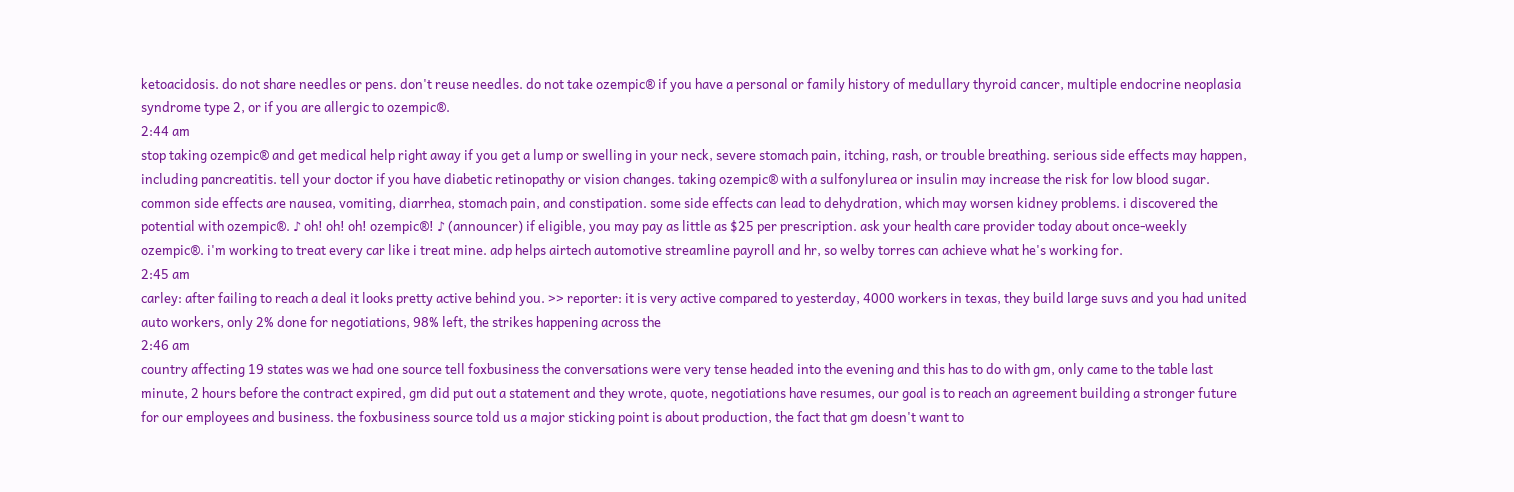ketoacidosis. do not share needles or pens. don't reuse needles. do not take ozempic® if you have a personal or family history of medullary thyroid cancer, multiple endocrine neoplasia syndrome type 2, or if you are allergic to ozempic®.
2:44 am
stop taking ozempic® and get medical help right away if you get a lump or swelling in your neck, severe stomach pain, itching, rash, or trouble breathing. serious side effects may happen, including pancreatitis. tell your doctor if you have diabetic retinopathy or vision changes. taking ozempic® with a sulfonylurea or insulin may increase the risk for low blood sugar. common side effects are nausea, vomiting, diarrhea, stomach pain, and constipation. some side effects can lead to dehydration, which may worsen kidney problems. i discovered the potential with ozempic®. ♪ oh! oh! oh! ozempic®! ♪ (announcer) if eligible, you may pay as little as $25 per prescription. ask your health care provider today about once-weekly ozempic®. i'm working to treat every car like i treat mine. adp helps airtech automotive streamline payroll and hr, so welby torres can achieve what he's working for.
2:45 am
carley: after failing to reach a deal it looks pretty active behind you. >> reporter: it is very active compared to yesterday, 4000 workers in texas, they build large suvs and you had united auto workers, only 2% done for negotiations, 98% left, the strikes happening across the
2:46 am
country affecting 19 states was we had one source tell foxbusiness the conversations were very tense headed into the evening and this has to do with gm, only came to the table last minute, 2 hours before the contract expired, gm did put out a statement and they wrote, quote, negotiations have resumes, our goal is to reach an agreement building a stronger future for our employees and business. the foxbusiness source told us a major sticking point is about production, the fact that gm doesn't want to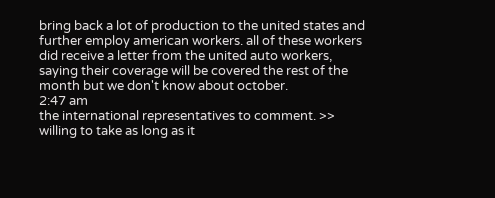bring back a lot of production to the united states and further employ american workers. all of these workers did receive a letter from the united auto workers, saying their coverage will be covered the rest of the month but we don't know about october.
2:47 am
the international representatives to comment. >> willing to take as long as it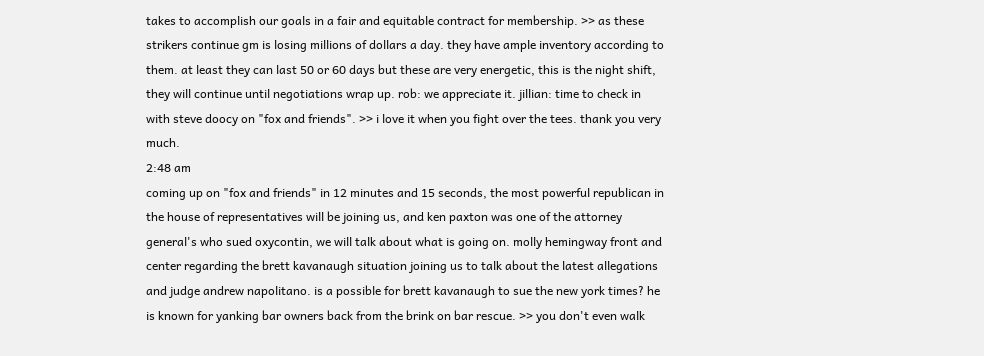takes to accomplish our goals in a fair and equitable contract for membership. >> as these strikers continue gm is losing millions of dollars a day. they have ample inventory according to them. at least they can last 50 or 60 days but these are very energetic, this is the night shift, they will continue until negotiations wrap up. rob: we appreciate it. jillian: time to check in with steve doocy on "fox and friends". >> i love it when you fight over the tees. thank you very much.
2:48 am
coming up on "fox and friends" in 12 minutes and 15 seconds, the most powerful republican in the house of representatives will be joining us, and ken paxton was one of the attorney general's who sued oxycontin, we will talk about what is going on. molly hemingway front and center regarding the brett kavanaugh situation joining us to talk about the latest allegations and judge andrew napolitano. is a possible for brett kavanaugh to sue the new york times? he is known for yanking bar owners back from the brink on bar rescue. >> you don't even walk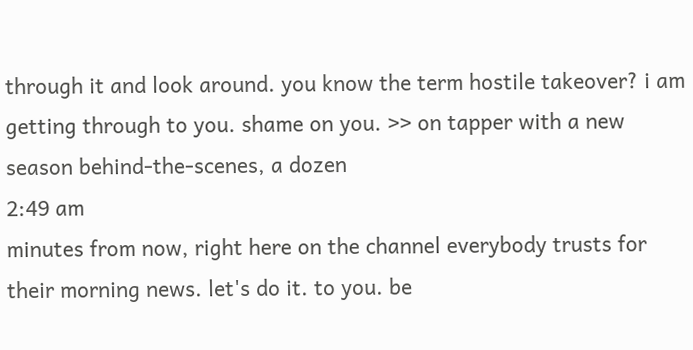through it and look around. you know the term hostile takeover? i am getting through to you. shame on you. >> on tapper with a new season behind-the-scenes, a dozen
2:49 am
minutes from now, right here on the channel everybody trusts for their morning news. let's do it. to you. be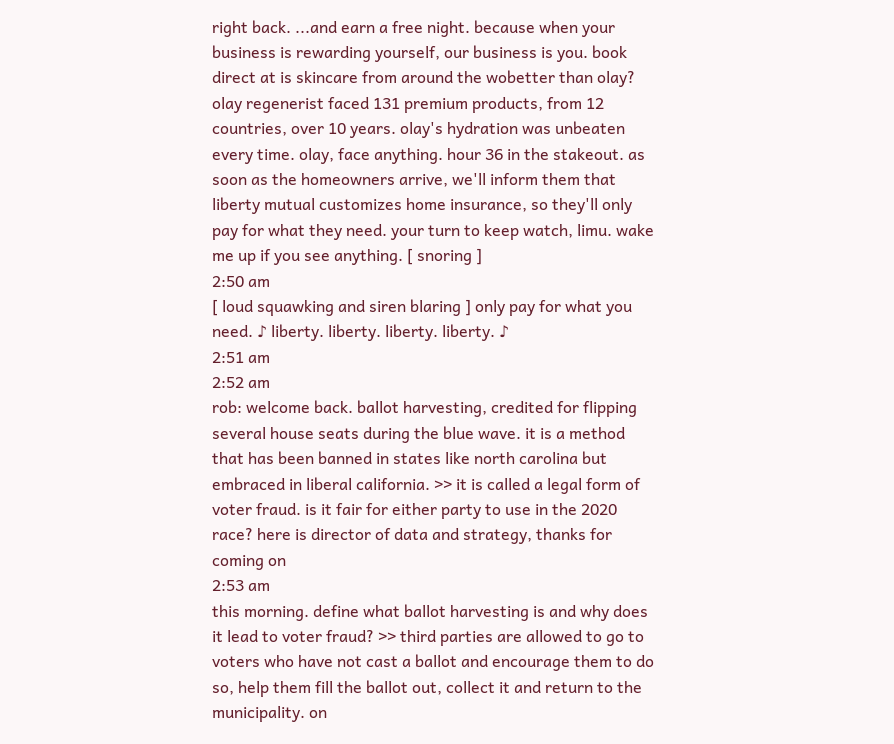right back. ...and earn a free night. because when your business is rewarding yourself, our business is you. book direct at is skincare from around the wobetter than olay? olay regenerist faced 131 premium products, from 12 countries, over 10 years. olay's hydration was unbeaten every time. olay, face anything. hour 36 in the stakeout. as soon as the homeowners arrive, we'll inform them that liberty mutual customizes home insurance, so they'll only pay for what they need. your turn to keep watch, limu. wake me up if you see anything. [ snoring ]
2:50 am
[ loud squawking and siren blaring ] only pay for what you need. ♪ liberty. liberty. liberty. liberty. ♪
2:51 am
2:52 am
rob: welcome back. ballot harvesting, credited for flipping several house seats during the blue wave. it is a method that has been banned in states like north carolina but embraced in liberal california. >> it is called a legal form of voter fraud. is it fair for either party to use in the 2020 race? here is director of data and strategy, thanks for coming on
2:53 am
this morning. define what ballot harvesting is and why does it lead to voter fraud? >> third parties are allowed to go to voters who have not cast a ballot and encourage them to do so, help them fill the ballot out, collect it and return to the municipality. on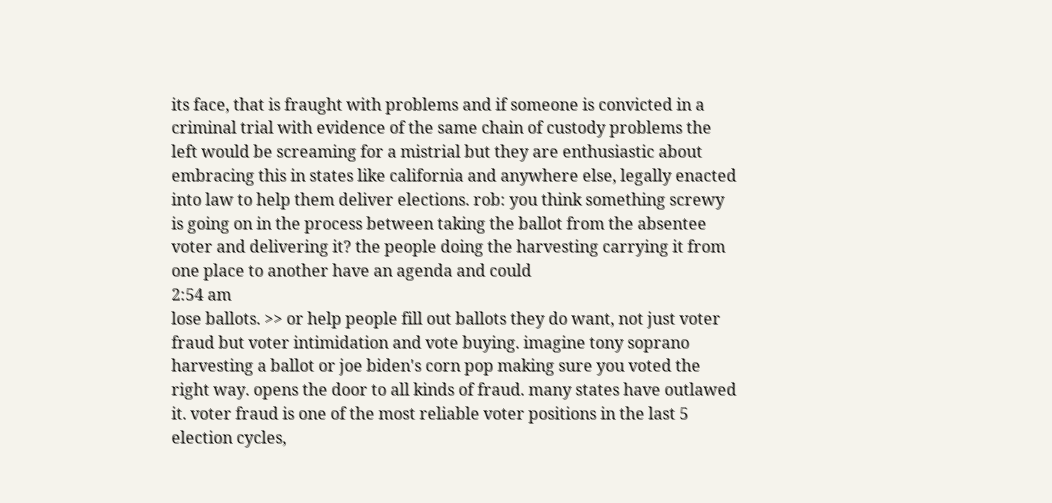its face, that is fraught with problems and if someone is convicted in a criminal trial with evidence of the same chain of custody problems the left would be screaming for a mistrial but they are enthusiastic about embracing this in states like california and anywhere else, legally enacted into law to help them deliver elections. rob: you think something screwy is going on in the process between taking the ballot from the absentee voter and delivering it? the people doing the harvesting carrying it from one place to another have an agenda and could
2:54 am
lose ballots. >> or help people fill out ballots they do want, not just voter fraud but voter intimidation and vote buying. imagine tony soprano harvesting a ballot or joe biden's corn pop making sure you voted the right way. opens the door to all kinds of fraud. many states have outlawed it. voter fraud is one of the most reliable voter positions in the last 5 election cycles,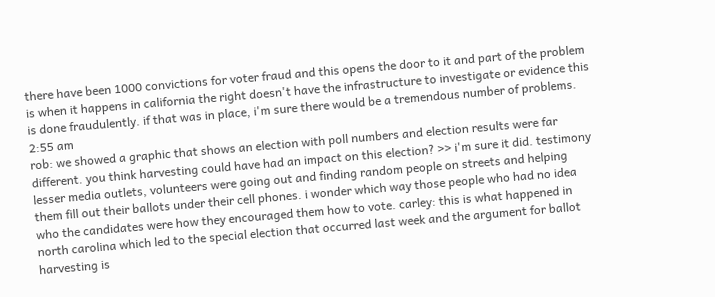there have been 1000 convictions for voter fraud and this opens the door to it and part of the problem is when it happens in california the right doesn't have the infrastructure to investigate or evidence this is done fraudulently. if that was in place, i'm sure there would be a tremendous number of problems.
2:55 am
rob: we showed a graphic that shows an election with poll numbers and election results were far different. you think harvesting could have had an impact on this election? >> i'm sure it did. testimony lesser media outlets, volunteers were going out and finding random people on streets and helping them fill out their ballots under their cell phones. i wonder which way those people who had no idea who the candidates were how they encouraged them how to vote. carley: this is what happened in north carolina which led to the special election that occurred last week and the argument for ballot harvesting is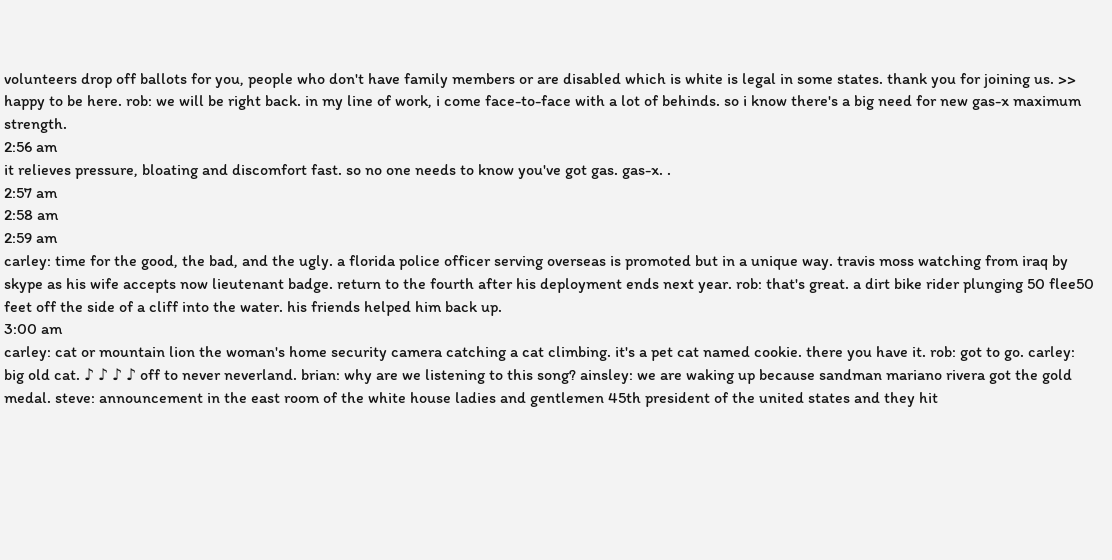volunteers drop off ballots for you, people who don't have family members or are disabled which is white is legal in some states. thank you for joining us. >> happy to be here. rob: we will be right back. in my line of work, i come face-to-face with a lot of behinds. so i know there's a big need for new gas-x maximum strength.
2:56 am
it relieves pressure, bloating and discomfort fast. so no one needs to know you've got gas. gas-x. .
2:57 am
2:58 am
2:59 am
carley: time for the good, the bad, and the ugly. a florida police officer serving overseas is promoted but in a unique way. travis moss watching from iraq by skype as his wife accepts now lieutenant badge. return to the fourth after his deployment ends next year. rob: that's great. a dirt bike rider plunging 50 flee50 feet off the side of a cliff into the water. his friends helped him back up.
3:00 am
carley: cat or mountain lion the woman's home security camera catching a cat climbing. it's a pet cat named cookie. there you have it. rob: got to go. carley: big old cat. ♪ ♪ ♪ ♪ off to never neverland. brian: why are we listening to this song? ainsley: we are waking up because sandman mariano rivera got the gold medal. steve: announcement in the east room of the white house ladies and gentlemen 45th president of the united states and they hit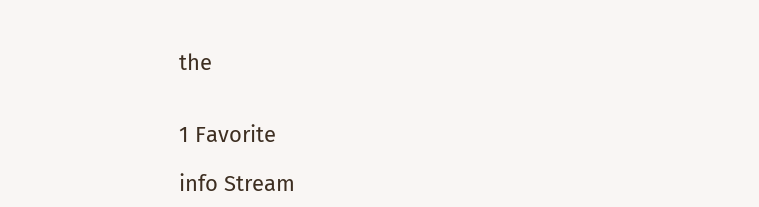the


1 Favorite

info Stream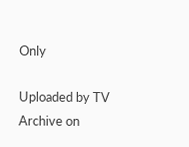Only

Uploaded by TV Archive on